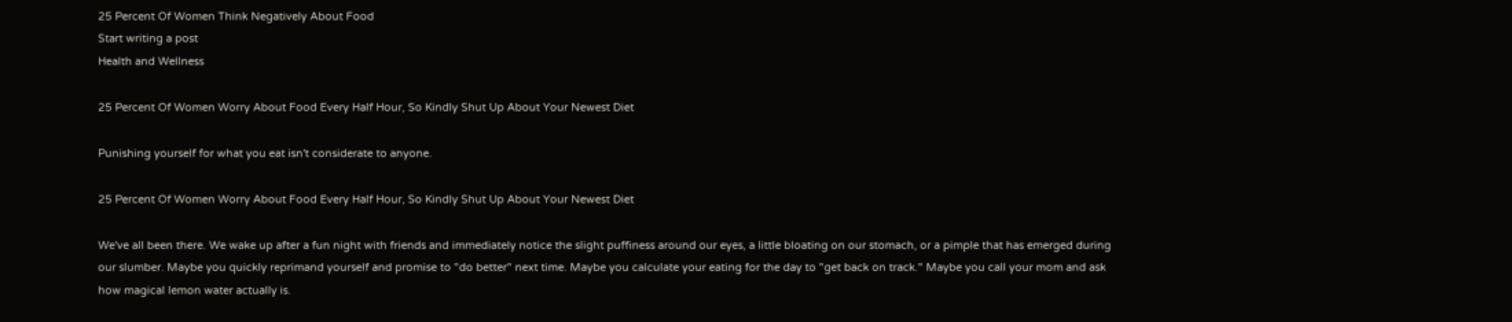25 Percent Of Women Think Negatively About Food
Start writing a post
Health and Wellness

25 Percent Of Women Worry About Food Every Half Hour, So Kindly Shut Up About Your Newest Diet

Punishing yourself for what you eat isn't considerate to anyone.

25 Percent Of Women Worry About Food Every Half Hour, So Kindly Shut Up About Your Newest Diet

We've all been there. We wake up after a fun night with friends and immediately notice the slight puffiness around our eyes, a little bloating on our stomach, or a pimple that has emerged during our slumber. Maybe you quickly reprimand yourself and promise to "do better" next time. Maybe you calculate your eating for the day to "get back on track." Maybe you call your mom and ask how magical lemon water actually is.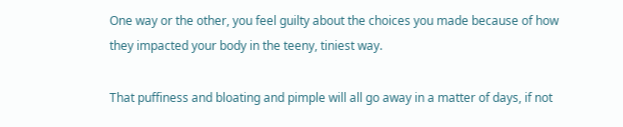One way or the other, you feel guilty about the choices you made because of how they impacted your body in the teeny, tiniest way.

That puffiness and bloating and pimple will all go away in a matter of days, if not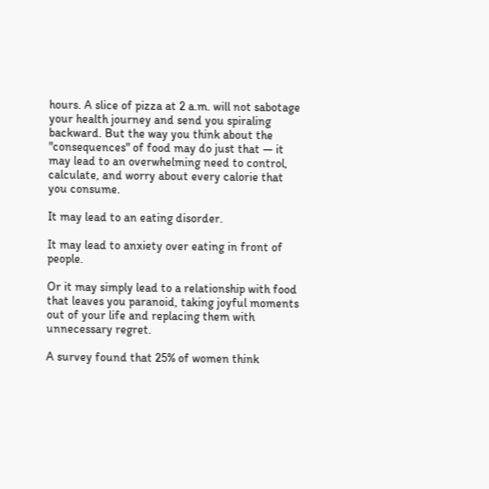hours. A slice of pizza at 2 a.m. will not sabotage your health journey and send you spiraling backward. But the way you think about the "consequences" of food may do just that — it may lead to an overwhelming need to control, calculate, and worry about every calorie that you consume.

It may lead to an eating disorder.

It may lead to anxiety over eating in front of people.

Or it may simply lead to a relationship with food that leaves you paranoid, taking joyful moments out of your life and replacing them with unnecessary regret.

A survey found that 25% of women think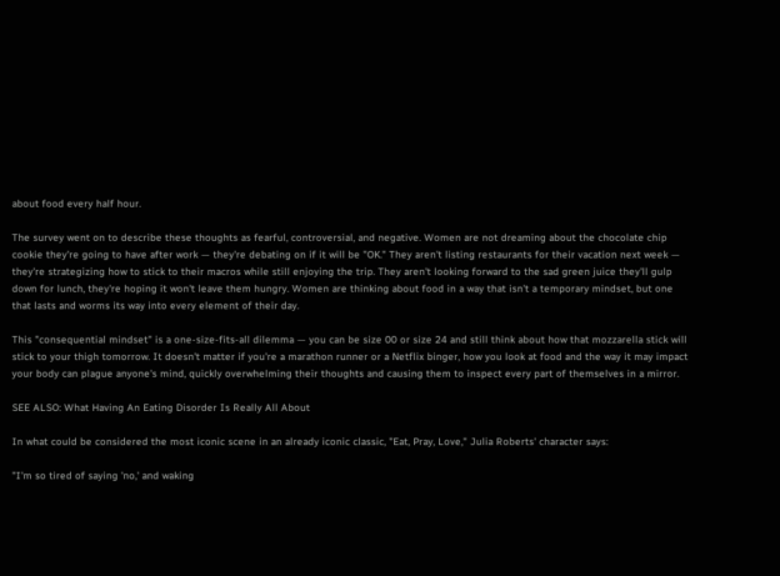about food every half hour.

The survey went on to describe these thoughts as fearful, controversial, and negative. Women are not dreaming about the chocolate chip cookie they're going to have after work — they're debating on if it will be "OK." They aren't listing restaurants for their vacation next week — they're strategizing how to stick to their macros while still enjoying the trip. They aren't looking forward to the sad green juice they'll gulp down for lunch, they're hoping it won't leave them hungry. Women are thinking about food in a way that isn't a temporary mindset, but one that lasts and worms its way into every element of their day.

This "consequential mindset" is a one-size-fits-all dilemma — you can be size 00 or size 24 and still think about how that mozzarella stick will stick to your thigh tomorrow. It doesn't matter if you're a marathon runner or a Netflix binger, how you look at food and the way it may impact your body can plague anyone's mind, quickly overwhelming their thoughts and causing them to inspect every part of themselves in a mirror.

SEE ALSO: What Having An Eating Disorder Is Really All About

In what could be considered the most iconic scene in an already iconic classic, "Eat, Pray, Love," Julia Roberts' character says:

"I'm so tired of saying 'no,' and waking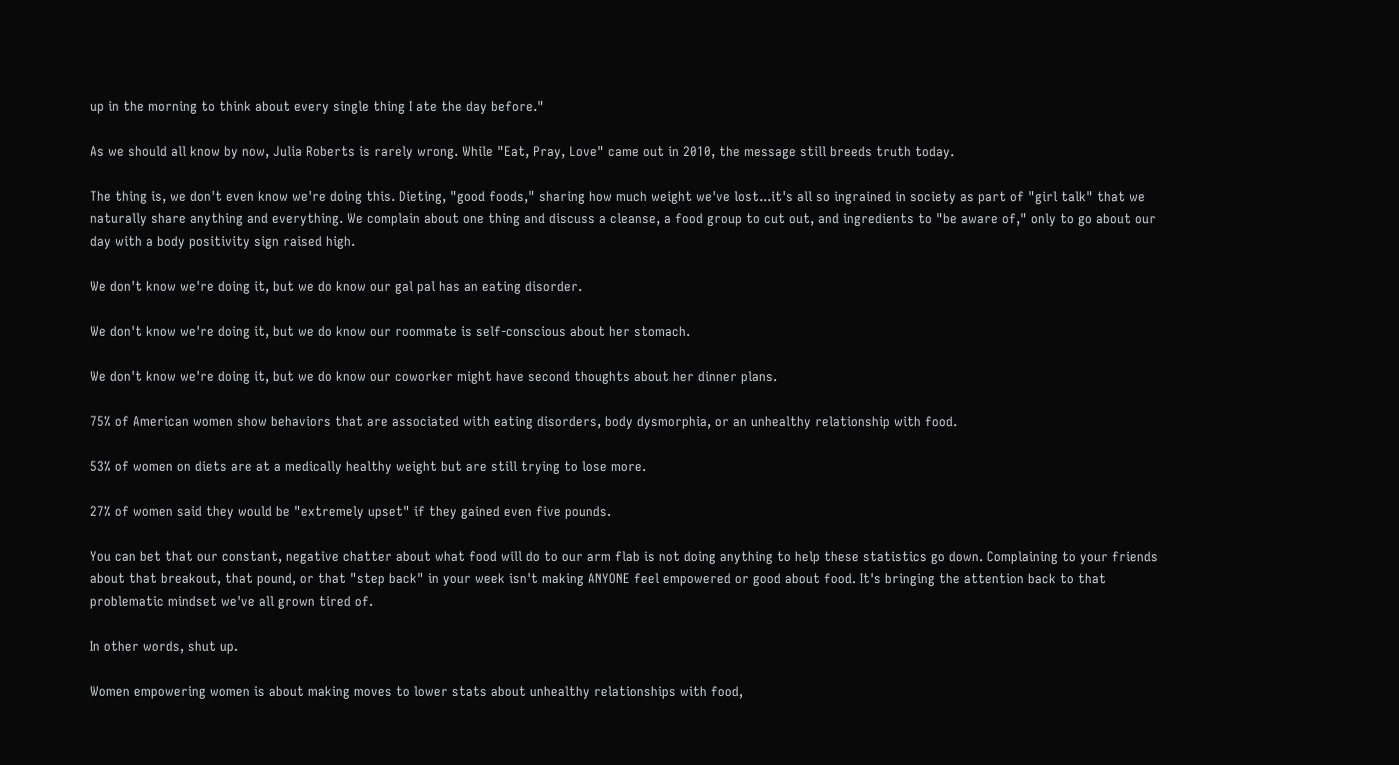up in the morning to think about every single thing I ate the day before."

As we should all know by now, Julia Roberts is rarely wrong. While "Eat, Pray, Love" came out in 2010, the message still breeds truth today.

The thing is, we don't even know we're doing this. Dieting, "good foods," sharing how much weight we've lost...it's all so ingrained in society as part of "girl talk" that we naturally share anything and everything. We complain about one thing and discuss a cleanse, a food group to cut out, and ingredients to "be aware of," only to go about our day with a body positivity sign raised high.

We don't know we're doing it, but we do know our gal pal has an eating disorder.

We don't know we're doing it, but we do know our roommate is self-conscious about her stomach.

We don't know we're doing it, but we do know our coworker might have second thoughts about her dinner plans.

75% of American women show behaviors that are associated with eating disorders, body dysmorphia, or an unhealthy relationship with food.

53% of women on diets are at a medically healthy weight but are still trying to lose more.

27% of women said they would be "extremely upset" if they gained even five pounds.

You can bet that our constant, negative chatter about what food will do to our arm flab is not doing anything to help these statistics go down. Complaining to your friends about that breakout, that pound, or that "step back" in your week isn't making ANYONE feel empowered or good about food. It's bringing the attention back to that problematic mindset we've all grown tired of.

In other words, shut up.

Women empowering women is about making moves to lower stats about unhealthy relationships with food,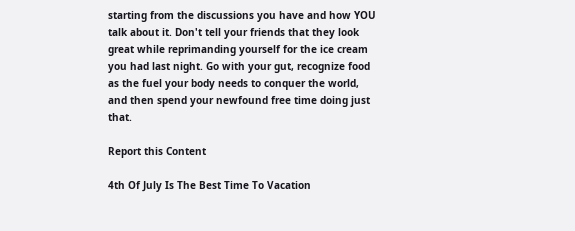starting from the discussions you have and how YOU talk about it. Don't tell your friends that they look great while reprimanding yourself for the ice cream you had last night. Go with your gut, recognize food as the fuel your body needs to conquer the world, and then spend your newfound free time doing just that.

Report this Content

4th Of July Is The Best Time To Vacation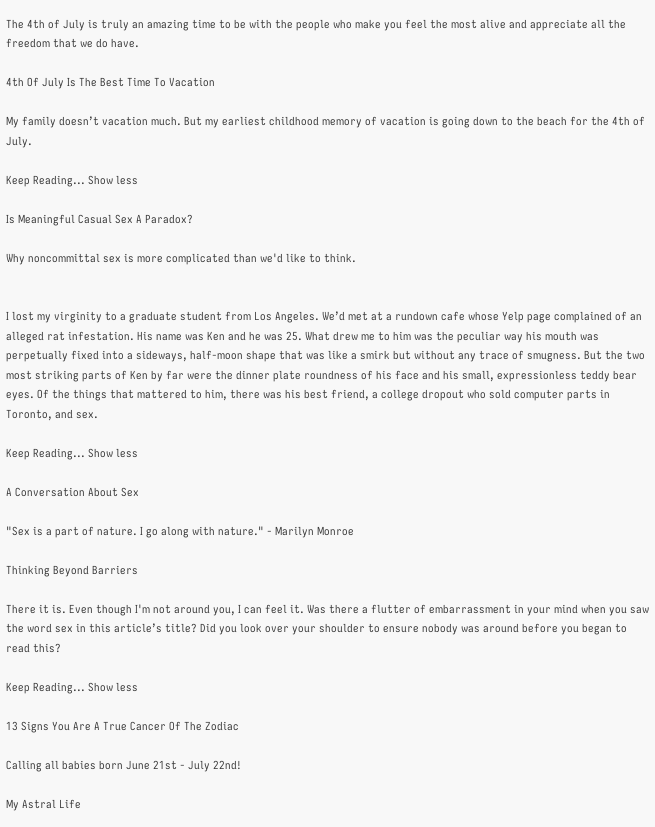The 4th of July is truly an amazing time to be with the people who make you feel the most alive and appreciate all the freedom that we do have.

4th Of July Is The Best Time To Vacation

My family doesn’t vacation much. But my earliest childhood memory of vacation is going down to the beach for the 4th of July.

Keep Reading... Show less

Is Meaningful Casual Sex A Paradox?

Why noncommittal sex is more complicated than we'd like to think.


I lost my virginity to a graduate student from Los Angeles. We’d met at a rundown cafe whose Yelp page complained of an alleged rat infestation. His name was Ken and he was 25. What drew me to him was the peculiar way his mouth was perpetually fixed into a sideways, half-moon shape that was like a smirk but without any trace of smugness. But the two most striking parts of Ken by far were the dinner plate roundness of his face and his small, expressionless teddy bear eyes. Of the things that mattered to him, there was his best friend, a college dropout who sold computer parts in Toronto, and sex.

Keep Reading... Show less

A Conversation About Sex

"Sex is a part of nature. I go along with nature." - Marilyn Monroe

Thinking Beyond Barriers

There it is. Even though I'm not around you, I can feel it. Was there a flutter of embarrassment in your mind when you saw the word sex in this article’s title? Did you look over your shoulder to ensure nobody was around before you began to read this?

Keep Reading... Show less

13 Signs You Are A True Cancer Of The Zodiac

Calling all babies born June 21st - July 22nd!

My Astral Life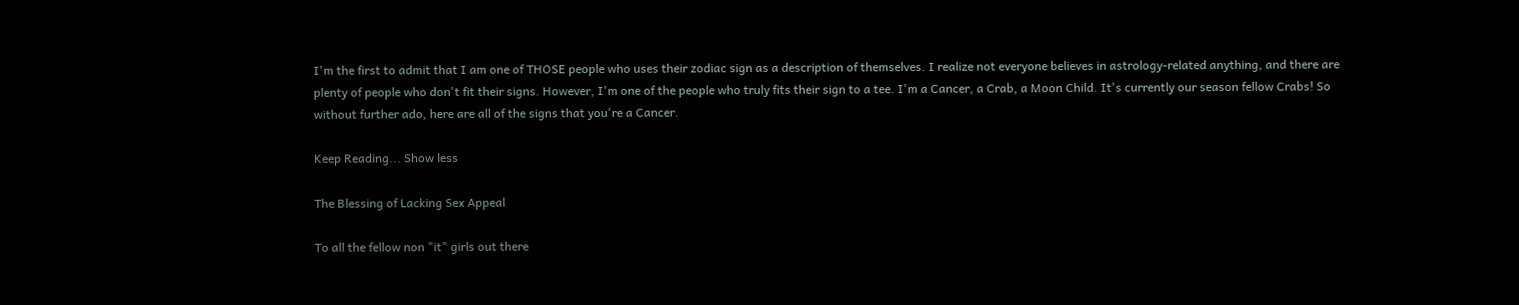I'm the first to admit that I am one of THOSE people who uses their zodiac sign as a description of themselves. I realize not everyone believes in astrology-related anything, and there are plenty of people who don't fit their signs. However, I'm one of the people who truly fits their sign to a tee. I'm a Cancer, a Crab, a Moon Child. It's currently our season fellow Crabs! So without further ado, here are all of the signs that you're a Cancer.

Keep Reading... Show less

The Blessing of Lacking Sex Appeal

To all the fellow non "it" girls out there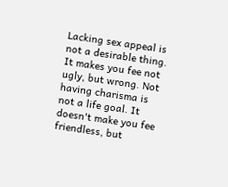Lacking sex appeal is not a desirable thing. It makes you fee not ugly, but wrong. Not having charisma is not a life goal. It doesn't make you fee friendless, but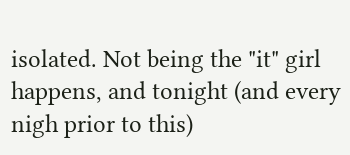isolated. Not being the "it" girl happens, and tonight (and every nigh prior to this)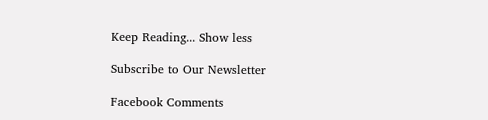Keep Reading... Show less

Subscribe to Our Newsletter

Facebook Comments